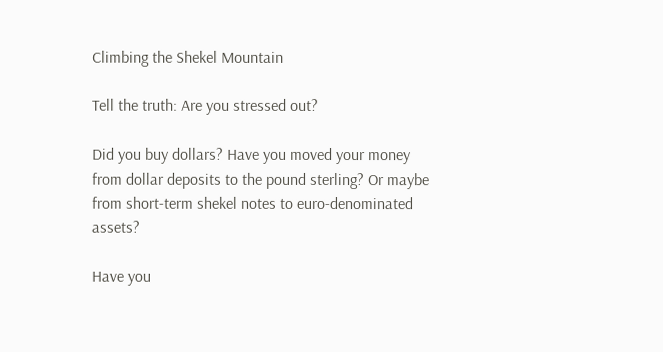Climbing the Shekel Mountain

Tell the truth: Are you stressed out?

Did you buy dollars? Have you moved your money from dollar deposits to the pound sterling? Or maybe from short-term shekel notes to euro-denominated assets?

Have you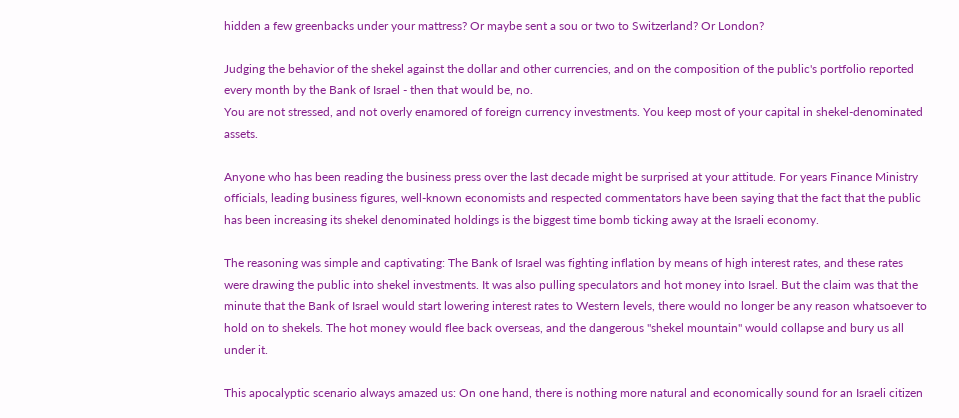hidden a few greenbacks under your mattress? Or maybe sent a sou or two to Switzerland? Or London?

Judging the behavior of the shekel against the dollar and other currencies, and on the composition of the public's portfolio reported every month by the Bank of Israel - then that would be, no.
You are not stressed, and not overly enamored of foreign currency investments. You keep most of your capital in shekel-denominated assets.

Anyone who has been reading the business press over the last decade might be surprised at your attitude. For years Finance Ministry officials, leading business figures, well-known economists and respected commentators have been saying that the fact that the public has been increasing its shekel denominated holdings is the biggest time bomb ticking away at the Israeli economy.

The reasoning was simple and captivating: The Bank of Israel was fighting inflation by means of high interest rates, and these rates were drawing the public into shekel investments. It was also pulling speculators and hot money into Israel. But the claim was that the minute that the Bank of Israel would start lowering interest rates to Western levels, there would no longer be any reason whatsoever to hold on to shekels. The hot money would flee back overseas, and the dangerous "shekel mountain" would collapse and bury us all under it.

This apocalyptic scenario always amazed us: On one hand, there is nothing more natural and economically sound for an Israeli citizen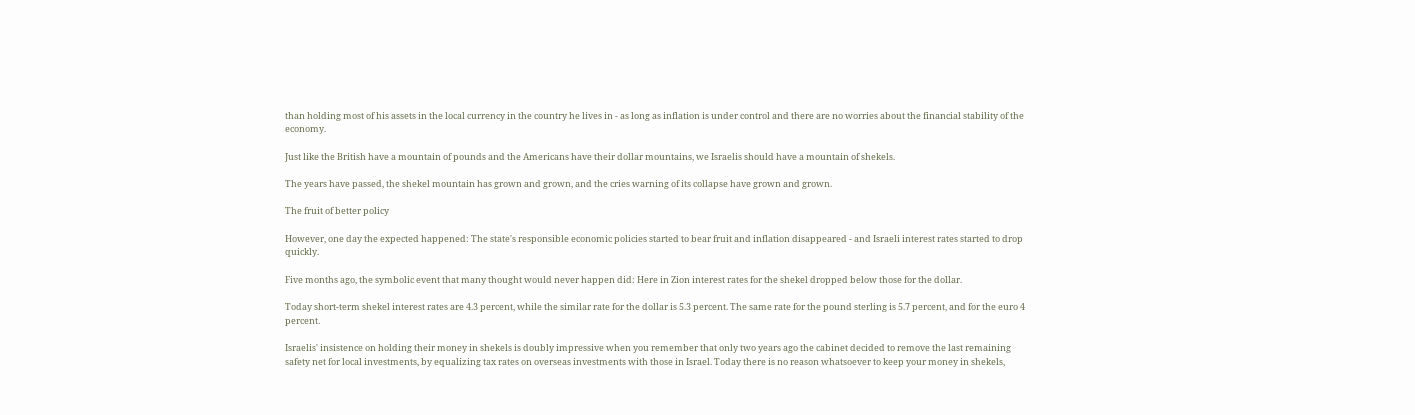than holding most of his assets in the local currency in the country he lives in - as long as inflation is under control and there are no worries about the financial stability of the economy.

Just like the British have a mountain of pounds and the Americans have their dollar mountains, we Israelis should have a mountain of shekels.

The years have passed, the shekel mountain has grown and grown, and the cries warning of its collapse have grown and grown.

The fruit of better policy

However, one day the expected happened: The state's responsible economic policies started to bear fruit and inflation disappeared - and Israeli interest rates started to drop quickly.

Five months ago, the symbolic event that many thought would never happen did: Here in Zion interest rates for the shekel dropped below those for the dollar.

Today short-term shekel interest rates are 4.3 percent, while the similar rate for the dollar is 5.3 percent. The same rate for the pound sterling is 5.7 percent, and for the euro 4 percent.

Israelis' insistence on holding their money in shekels is doubly impressive when you remember that only two years ago the cabinet decided to remove the last remaining safety net for local investments, by equalizing tax rates on overseas investments with those in Israel. Today there is no reason whatsoever to keep your money in shekels,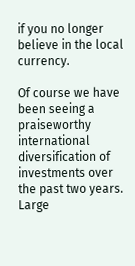if you no longer believe in the local currency.

Of course we have been seeing a praiseworthy international diversification of investments over the past two years. Large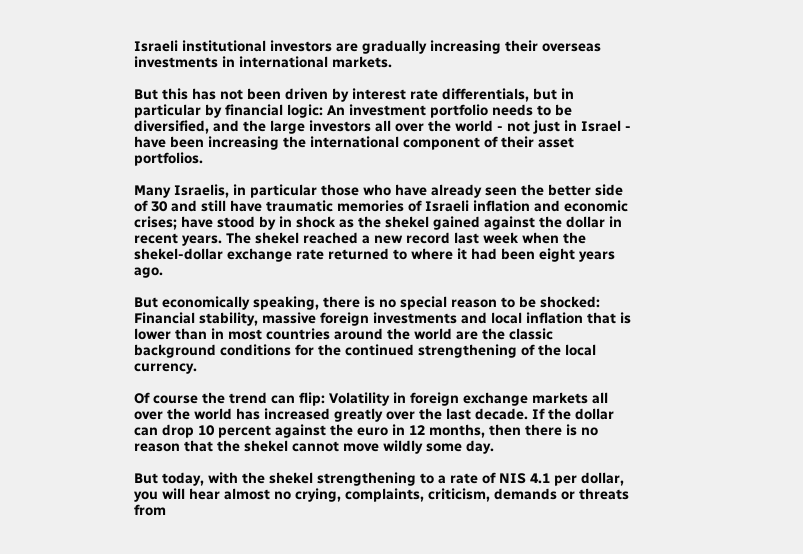Israeli institutional investors are gradually increasing their overseas investments in international markets.

But this has not been driven by interest rate differentials, but in particular by financial logic: An investment portfolio needs to be diversified, and the large investors all over the world - not just in Israel - have been increasing the international component of their asset portfolios.

Many Israelis, in particular those who have already seen the better side of 30 and still have traumatic memories of Israeli inflation and economic crises; have stood by in shock as the shekel gained against the dollar in recent years. The shekel reached a new record last week when the shekel-dollar exchange rate returned to where it had been eight years ago.

But economically speaking, there is no special reason to be shocked: Financial stability, massive foreign investments and local inflation that is lower than in most countries around the world are the classic background conditions for the continued strengthening of the local currency.

Of course the trend can flip: Volatility in foreign exchange markets all over the world has increased greatly over the last decade. If the dollar can drop 10 percent against the euro in 12 months, then there is no reason that the shekel cannot move wildly some day.

But today, with the shekel strengthening to a rate of NIS 4.1 per dollar, you will hear almost no crying, complaints, criticism, demands or threats from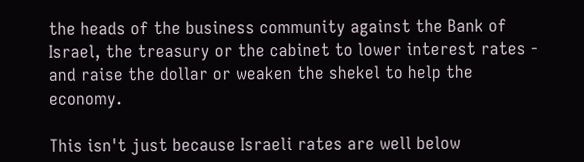the heads of the business community against the Bank of Israel, the treasury or the cabinet to lower interest rates - and raise the dollar or weaken the shekel to help the economy.

This isn't just because Israeli rates are well below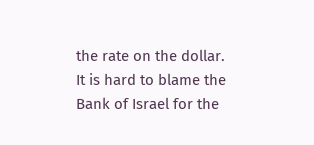the rate on the dollar. It is hard to blame the Bank of Israel for the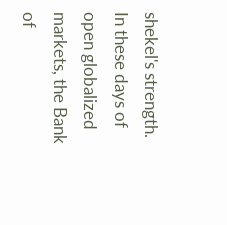shekel's strength. In these days of open globalized markets, the Bank of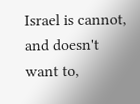Israel is cannot, and doesn't want to,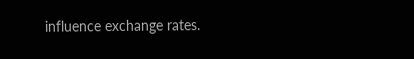influence exchange rates.